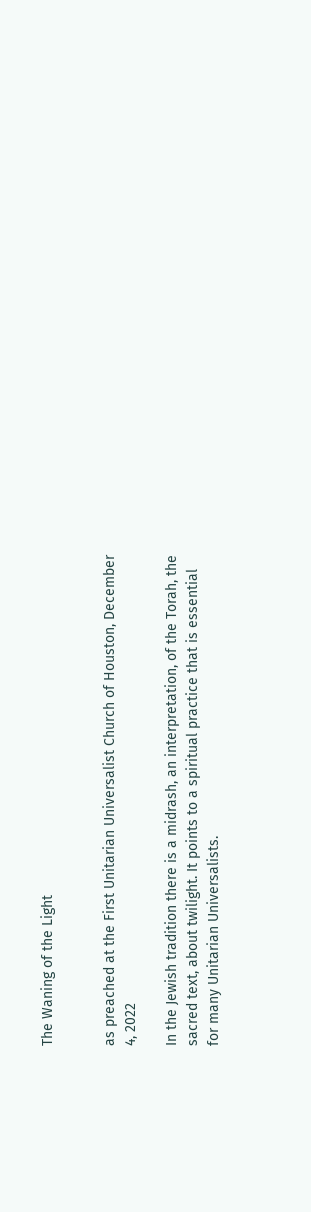The Waning of the Light


as preached at the First Unitarian Universalist Church of Houston, December 4, 2022

In the Jewish tradition there is a midrash, an interpretation, of the Torah, the sacred text, about twilight. It points to a spiritual practice that is essential for many Unitarian Universalists.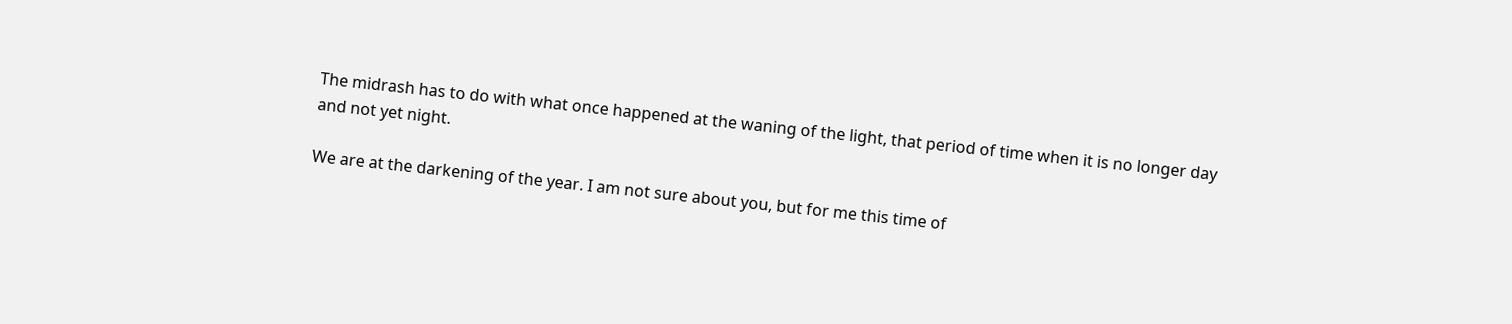The midrash has to do with what once happened at the waning of the light, that period of time when it is no longer day and not yet night.

We are at the darkening of the year. I am not sure about you, but for me this time of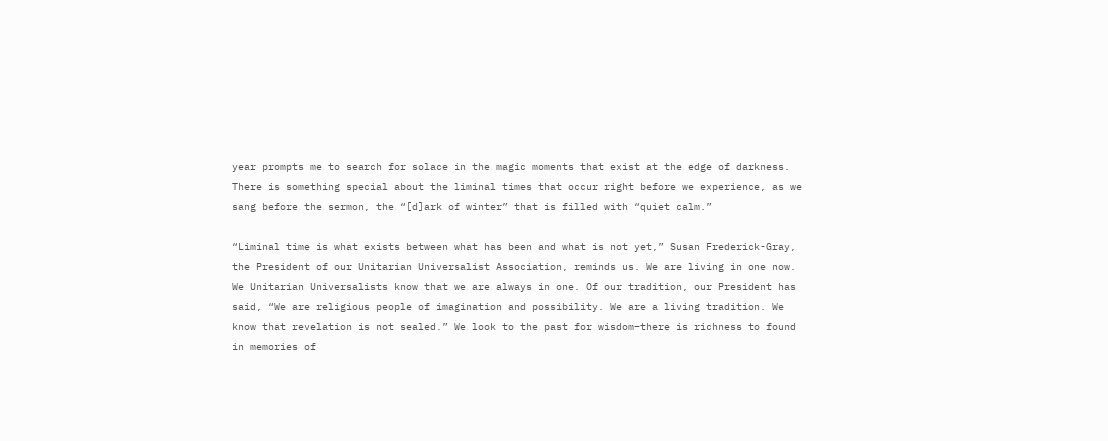year prompts me to search for solace in the magic moments that exist at the edge of darkness. There is something special about the liminal times that occur right before we experience, as we sang before the sermon, the “[d]ark of winter” that is filled with “quiet calm.”

“Liminal time is what exists between what has been and what is not yet,” Susan Frederick-Gray, the President of our Unitarian Universalist Association, reminds us. We are living in one now. We Unitarian Universalists know that we are always in one. Of our tradition, our President has said, “We are religious people of imagination and possibility. We are a living tradition. We know that revelation is not sealed.” We look to the past for wisdom–there is richness to found in memories of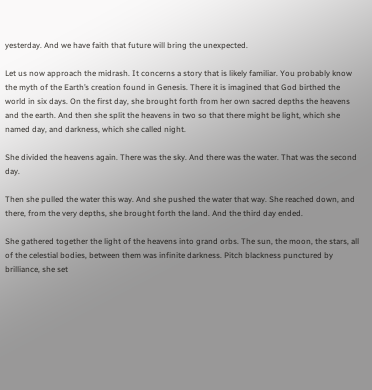yesterday. And we have faith that future will bring the unexpected.

Let us now approach the midrash. It concerns a story that is likely familiar. You probably know the myth of the Earth’s creation found in Genesis. There it is imagined that God birthed the world in six days. On the first day, she brought forth from her own sacred depths the heavens and the earth. And then she split the heavens in two so that there might be light, which she named day, and darkness, which she called night.

She divided the heavens again. There was the sky. And there was the water. That was the second day.

Then she pulled the water this way. And she pushed the water that way. She reached down, and there, from the very depths, she brought forth the land. And the third day ended.

She gathered together the light of the heavens into grand orbs. The sun, the moon, the stars, all of the celestial bodies, between them was infinite darkness. Pitch blackness punctured by brilliance, she set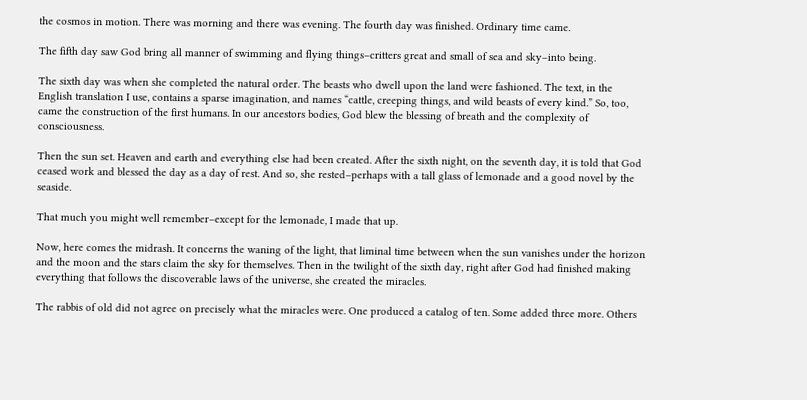the cosmos in motion. There was morning and there was evening. The fourth day was finished. Ordinary time came.

The fifth day saw God bring all manner of swimming and flying things–critters great and small of sea and sky–into being.

The sixth day was when she completed the natural order. The beasts who dwell upon the land were fashioned. The text, in the English translation I use, contains a sparse imagination, and names “cattle, creeping things, and wild beasts of every kind.” So, too, came the construction of the first humans. In our ancestors bodies, God blew the blessing of breath and the complexity of consciousness.

Then the sun set. Heaven and earth and everything else had been created. After the sixth night, on the seventh day, it is told that God ceased work and blessed the day as a day of rest. And so, she rested–perhaps with a tall glass of lemonade and a good novel by the seaside.

That much you might well remember–except for the lemonade, I made that up.

Now, here comes the midrash. It concerns the waning of the light, that liminal time between when the sun vanishes under the horizon and the moon and the stars claim the sky for themselves. Then in the twilight of the sixth day, right after God had finished making everything that follows the discoverable laws of the universe, she created the miracles.

The rabbis of old did not agree on precisely what the miracles were. One produced a catalog of ten. Some added three more. Others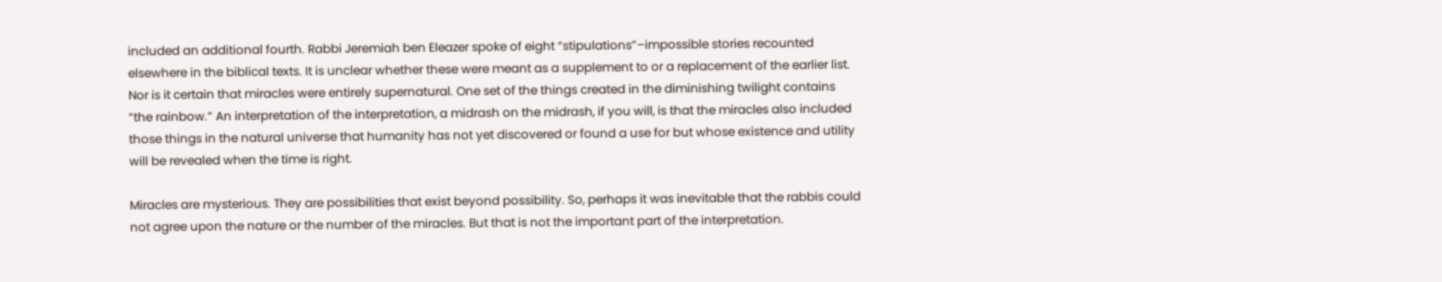included an additional fourth. Rabbi Jeremiah ben Eleazer spoke of eight “stipulations”–impossible stories recounted elsewhere in the biblical texts. It is unclear whether these were meant as a supplement to or a replacement of the earlier list. Nor is it certain that miracles were entirely supernatural. One set of the things created in the diminishing twilight contains “the rainbow.” An interpretation of the interpretation, a midrash on the midrash, if you will, is that the miracles also included those things in the natural universe that humanity has not yet discovered or found a use for but whose existence and utility will be revealed when the time is right.

Miracles are mysterious. They are possibilities that exist beyond possibility. So, perhaps it was inevitable that the rabbis could not agree upon the nature or the number of the miracles. But that is not the important part of the interpretation.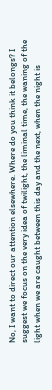No, I want to direct our attention elsewhere. Where do you think it belongs? I suggest we focus on the very idea of twilight, the liminal time, the waning of the light when we are caught between this day and the next, when the night is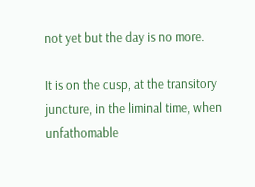not yet but the day is no more.

It is on the cusp, at the transitory juncture, in the liminal time, when unfathomable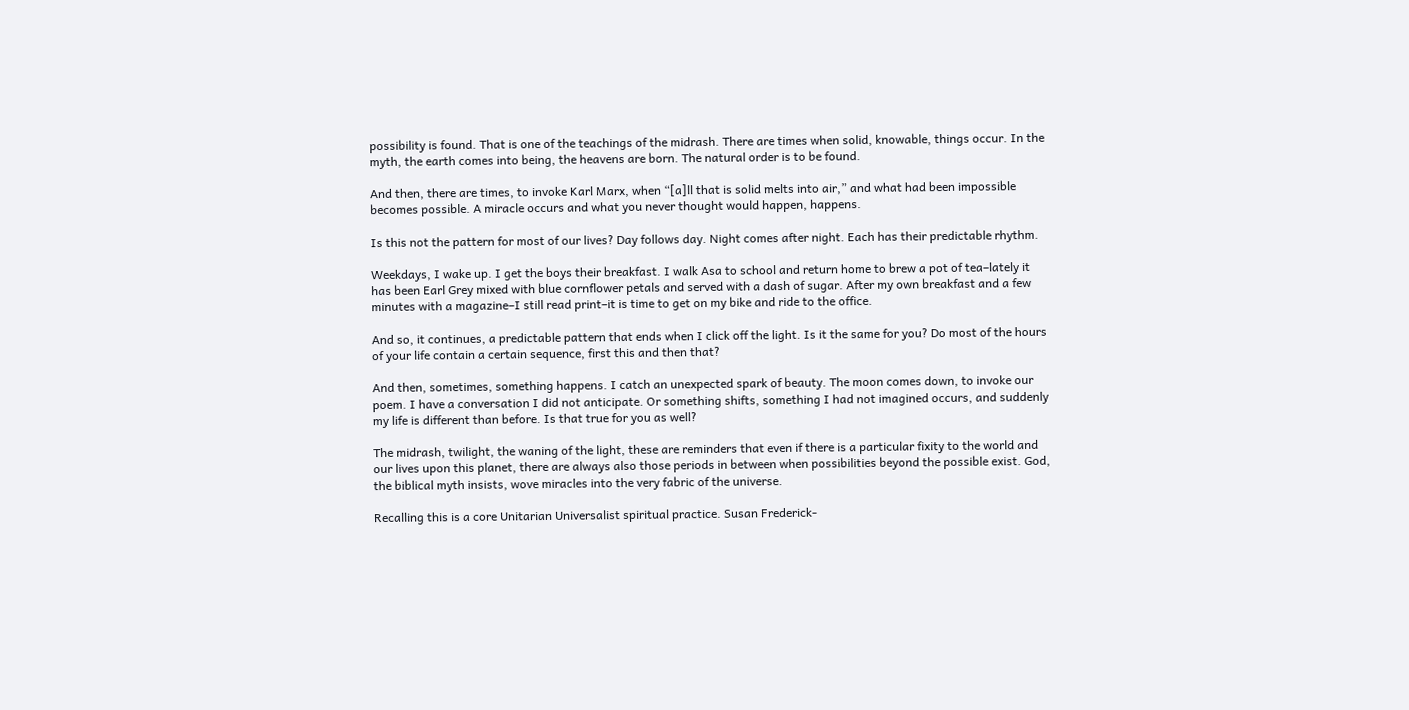possibility is found. That is one of the teachings of the midrash. There are times when solid, knowable, things occur. In the myth, the earth comes into being, the heavens are born. The natural order is to be found.

And then, there are times, to invoke Karl Marx, when “[a]ll that is solid melts into air,” and what had been impossible becomes possible. A miracle occurs and what you never thought would happen, happens.

Is this not the pattern for most of our lives? Day follows day. Night comes after night. Each has their predictable rhythm.

Weekdays, I wake up. I get the boys their breakfast. I walk Asa to school and return home to brew a pot of tea–lately it has been Earl Grey mixed with blue cornflower petals and served with a dash of sugar. After my own breakfast and a few minutes with a magazine–I still read print–it is time to get on my bike and ride to the office.

And so, it continues, a predictable pattern that ends when I click off the light. Is it the same for you? Do most of the hours of your life contain a certain sequence, first this and then that?

And then, sometimes, something happens. I catch an unexpected spark of beauty. The moon comes down, to invoke our poem. I have a conversation I did not anticipate. Or something shifts, something I had not imagined occurs, and suddenly my life is different than before. Is that true for you as well?

The midrash, twilight, the waning of the light, these are reminders that even if there is a particular fixity to the world and our lives upon this planet, there are always also those periods in between when possibilities beyond the possible exist. God, the biblical myth insists, wove miracles into the very fabric of the universe.

Recalling this is a core Unitarian Universalist spiritual practice. Susan Frederick-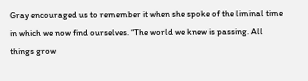Gray encouraged us to remember it when she spoke of the liminal time in which we now find ourselves. “The world we knew is passing. All things grow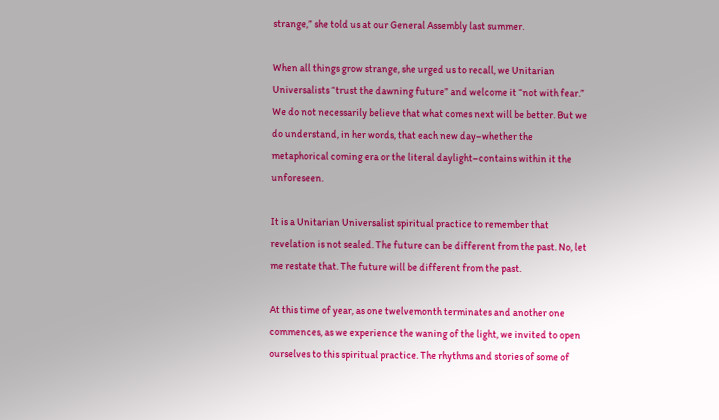strange,” she told us at our General Assembly last summer.

When all things grow strange, she urged us to recall, we Unitarian Universalists “trust the dawning future” and welcome it “not with fear.” We do not necessarily believe that what comes next will be better. But we do understand, in her words, that each new day–whether the metaphorical coming era or the literal daylight–contains within it the unforeseen.

It is a Unitarian Universalist spiritual practice to remember that revelation is not sealed. The future can be different from the past. No, let me restate that. The future will be different from the past.

At this time of year, as one twelvemonth terminates and another one commences, as we experience the waning of the light, we invited to open ourselves to this spiritual practice. The rhythms and stories of some of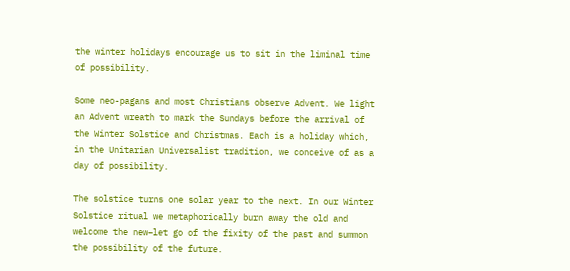the winter holidays encourage us to sit in the liminal time of possibility.

Some neo-pagans and most Christians observe Advent. We light an Advent wreath to mark the Sundays before the arrival of the Winter Solstice and Christmas. Each is a holiday which, in the Unitarian Universalist tradition, we conceive of as a day of possibility.

The solstice turns one solar year to the next. In our Winter Solstice ritual we metaphorically burn away the old and welcome the new–let go of the fixity of the past and summon the possibility of the future.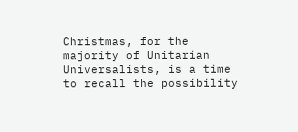Christmas, for the majority of Unitarian Universalists, is a time to recall the possibility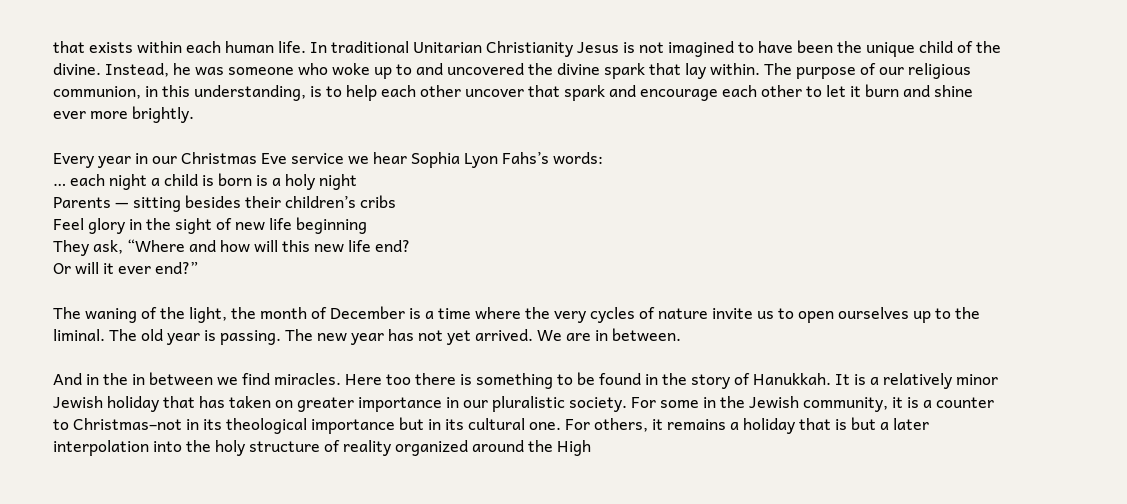that exists within each human life. In traditional Unitarian Christianity Jesus is not imagined to have been the unique child of the divine. Instead, he was someone who woke up to and uncovered the divine spark that lay within. The purpose of our religious communion, in this understanding, is to help each other uncover that spark and encourage each other to let it burn and shine ever more brightly.

Every year in our Christmas Eve service we hear Sophia Lyon Fahs’s words:
… each night a child is born is a holy night
Parents — sitting besides their children’s cribs
Feel glory in the sight of new life beginning
They ask, “Where and how will this new life end?
Or will it ever end?”

The waning of the light, the month of December is a time where the very cycles of nature invite us to open ourselves up to the liminal. The old year is passing. The new year has not yet arrived. We are in between.

And in the in between we find miracles. Here too there is something to be found in the story of Hanukkah. It is a relatively minor Jewish holiday that has taken on greater importance in our pluralistic society. For some in the Jewish community, it is a counter to Christmas–not in its theological importance but in its cultural one. For others, it remains a holiday that is but a later interpolation into the holy structure of reality organized around the High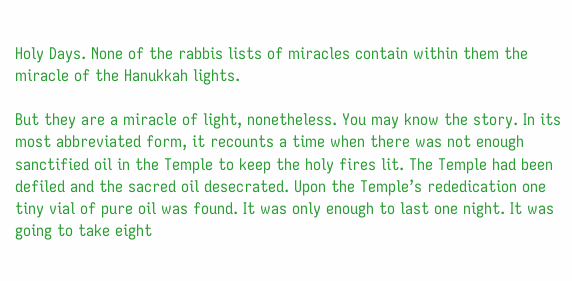Holy Days. None of the rabbis lists of miracles contain within them the miracle of the Hanukkah lights.

But they are a miracle of light, nonetheless. You may know the story. In its most abbreviated form, it recounts a time when there was not enough sanctified oil in the Temple to keep the holy fires lit. The Temple had been defiled and the sacred oil desecrated. Upon the Temple’s rededication one tiny vial of pure oil was found. It was only enough to last one night. It was going to take eight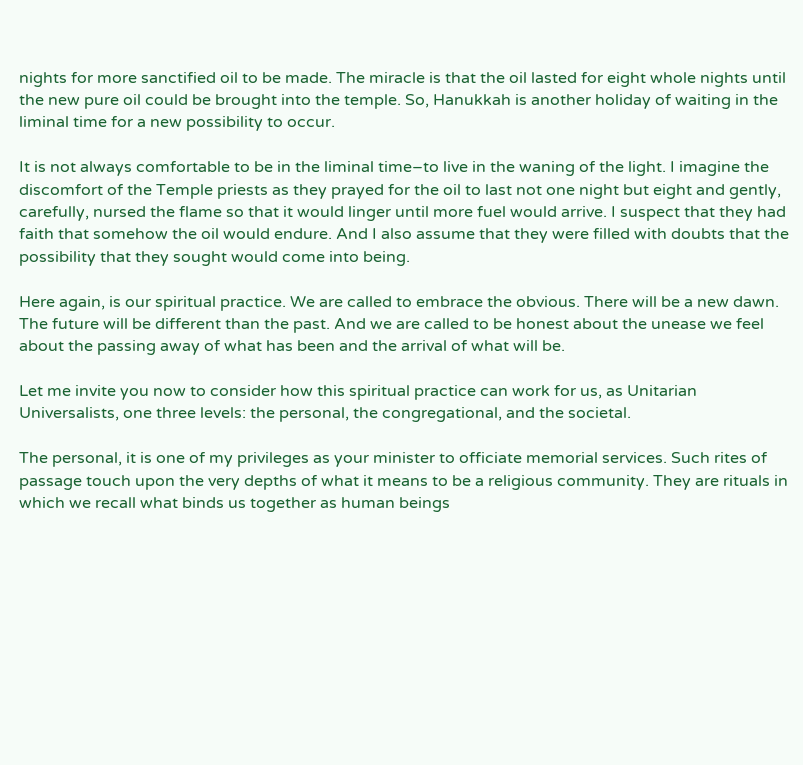nights for more sanctified oil to be made. The miracle is that the oil lasted for eight whole nights until the new pure oil could be brought into the temple. So, Hanukkah is another holiday of waiting in the liminal time for a new possibility to occur.

It is not always comfortable to be in the liminal time–to live in the waning of the light. I imagine the discomfort of the Temple priests as they prayed for the oil to last not one night but eight and gently, carefully, nursed the flame so that it would linger until more fuel would arrive. I suspect that they had faith that somehow the oil would endure. And I also assume that they were filled with doubts that the possibility that they sought would come into being.

Here again, is our spiritual practice. We are called to embrace the obvious. There will be a new dawn. The future will be different than the past. And we are called to be honest about the unease we feel about the passing away of what has been and the arrival of what will be.

Let me invite you now to consider how this spiritual practice can work for us, as Unitarian Universalists, one three levels: the personal, the congregational, and the societal.

The personal, it is one of my privileges as your minister to officiate memorial services. Such rites of passage touch upon the very depths of what it means to be a religious community. They are rituals in which we recall what binds us together as human beings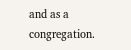and as a congregation.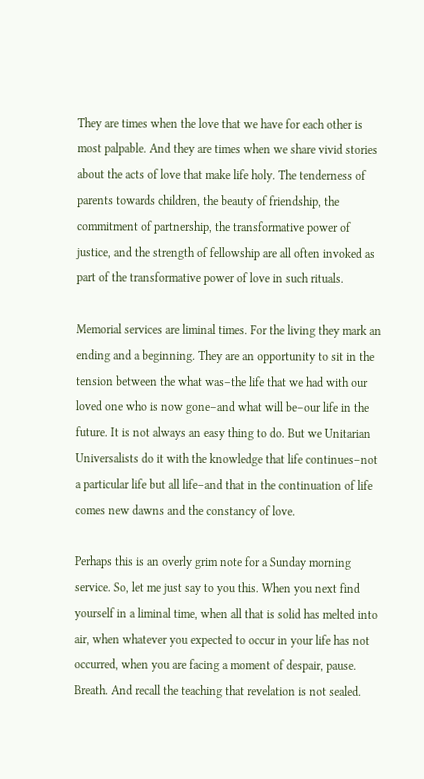They are times when the love that we have for each other is most palpable. And they are times when we share vivid stories about the acts of love that make life holy. The tenderness of parents towards children, the beauty of friendship, the commitment of partnership, the transformative power of justice, and the strength of fellowship are all often invoked as part of the transformative power of love in such rituals.

Memorial services are liminal times. For the living they mark an ending and a beginning. They are an opportunity to sit in the tension between the what was–the life that we had with our loved one who is now gone–and what will be–our life in the future. It is not always an easy thing to do. But we Unitarian Universalists do it with the knowledge that life continues–not a particular life but all life–and that in the continuation of life comes new dawns and the constancy of love.

Perhaps this is an overly grim note for a Sunday morning service. So, let me just say to you this. When you next find yourself in a liminal time, when all that is solid has melted into air, when whatever you expected to occur in your life has not occurred, when you are facing a moment of despair, pause. Breath. And recall the teaching that revelation is not sealed.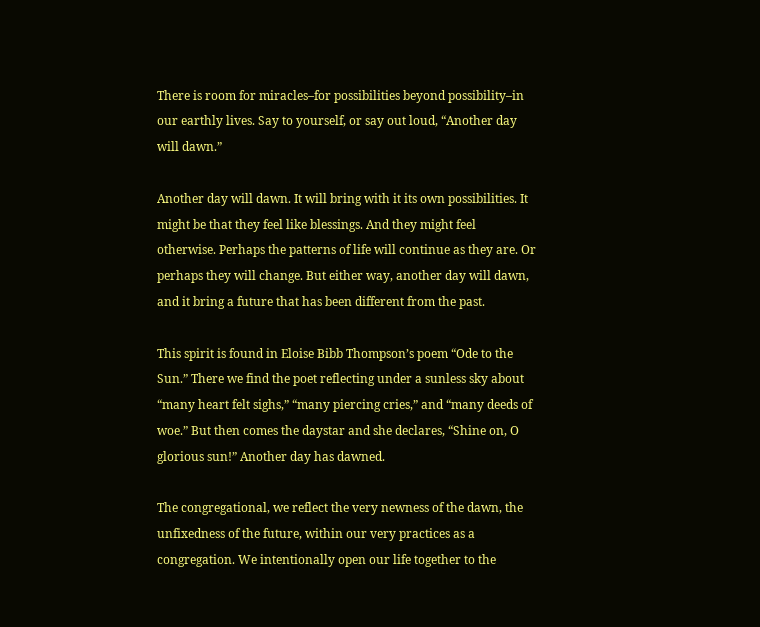There is room for miracles–for possibilities beyond possibility–in our earthly lives. Say to yourself, or say out loud, “Another day will dawn.”

Another day will dawn. It will bring with it its own possibilities. It might be that they feel like blessings. And they might feel otherwise. Perhaps the patterns of life will continue as they are. Or perhaps they will change. But either way, another day will dawn, and it bring a future that has been different from the past.

This spirit is found in Eloise Bibb Thompson’s poem “Ode to the Sun.” There we find the poet reflecting under a sunless sky about “many heart felt sighs,” “many piercing cries,” and “many deeds of woe.” But then comes the daystar and she declares, “Shine on, O glorious sun!” Another day has dawned.

The congregational, we reflect the very newness of the dawn, the unfixedness of the future, within our very practices as a congregation. We intentionally open our life together to the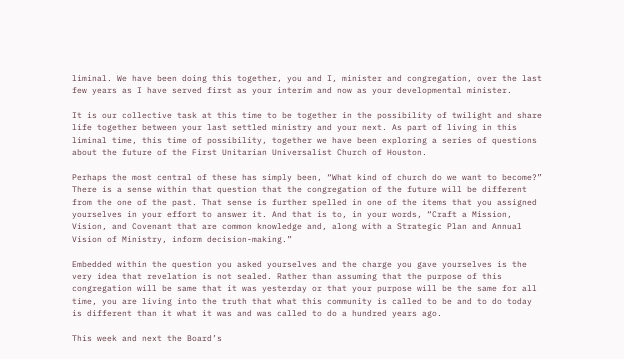liminal. We have been doing this together, you and I, minister and congregation, over the last few years as I have served first as your interim and now as your developmental minister.

It is our collective task at this time to be together in the possibility of twilight and share life together between your last settled ministry and your next. As part of living in this liminal time, this time of possibility, together we have been exploring a series of questions about the future of the First Unitarian Universalist Church of Houston.

Perhaps the most central of these has simply been, “What kind of church do we want to become?” There is a sense within that question that the congregation of the future will be different from the one of the past. That sense is further spelled in one of the items that you assigned yourselves in your effort to answer it. And that is to, in your words, “Craft a Mission, Vision, and Covenant that are common knowledge and, along with a Strategic Plan and Annual Vision of Ministry, inform decision-making.”

Embedded within the question you asked yourselves and the charge you gave yourselves is the very idea that revelation is not sealed. Rather than assuming that the purpose of this congregation will be same that it was yesterday or that your purpose will be the same for all time, you are living into the truth that what this community is called to be and to do today is different than it what it was and was called to do a hundred years ago.

This week and next the Board’s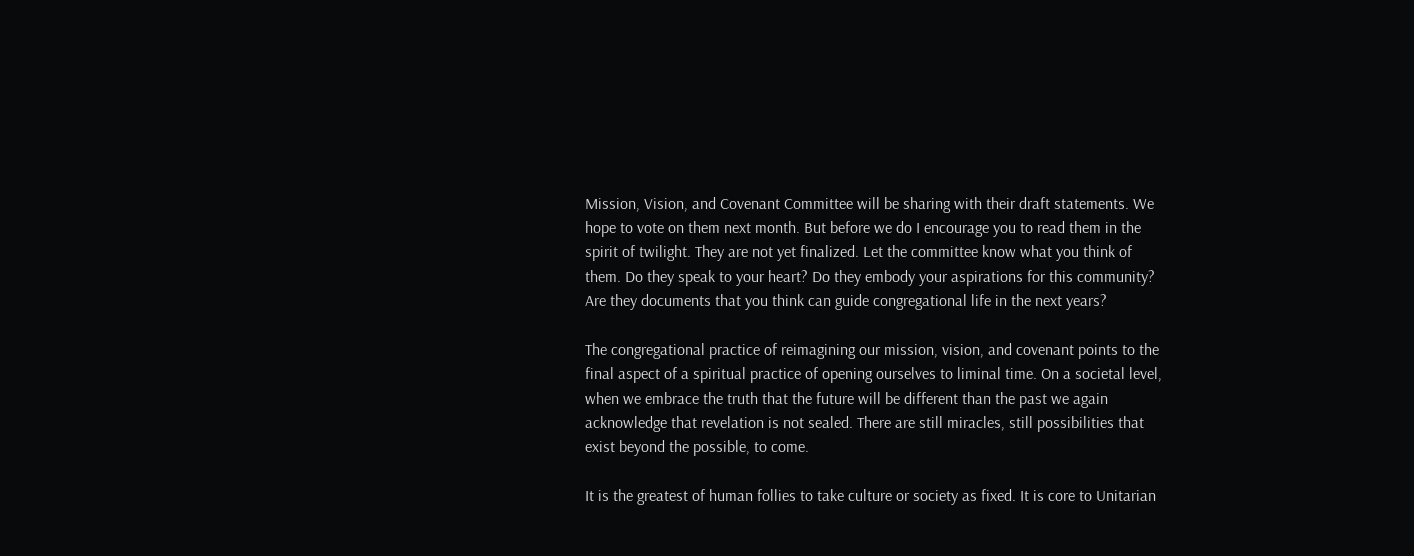Mission, Vision, and Covenant Committee will be sharing with their draft statements. We hope to vote on them next month. But before we do I encourage you to read them in the spirit of twilight. They are not yet finalized. Let the committee know what you think of them. Do they speak to your heart? Do they embody your aspirations for this community? Are they documents that you think can guide congregational life in the next years?

The congregational practice of reimagining our mission, vision, and covenant points to the final aspect of a spiritual practice of opening ourselves to liminal time. On a societal level, when we embrace the truth that the future will be different than the past we again acknowledge that revelation is not sealed. There are still miracles, still possibilities that exist beyond the possible, to come.

It is the greatest of human follies to take culture or society as fixed. It is core to Unitarian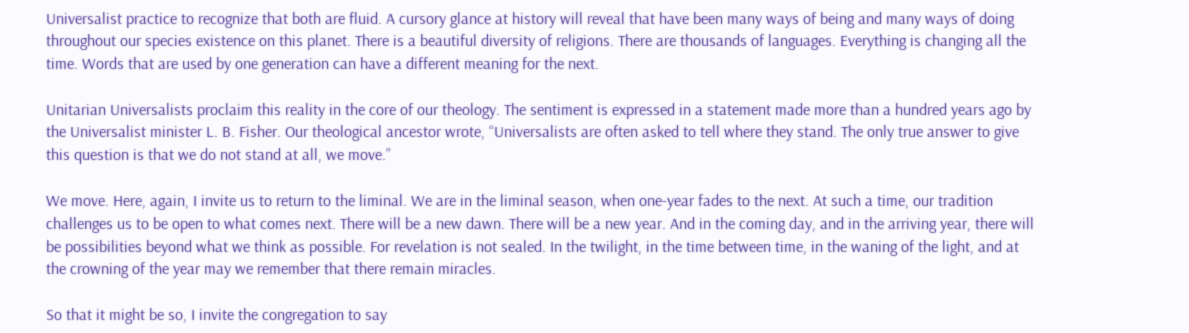Universalist practice to recognize that both are fluid. A cursory glance at history will reveal that have been many ways of being and many ways of doing throughout our species existence on this planet. There is a beautiful diversity of religions. There are thousands of languages. Everything is changing all the time. Words that are used by one generation can have a different meaning for the next.

Unitarian Universalists proclaim this reality in the core of our theology. The sentiment is expressed in a statement made more than a hundred years ago by the Universalist minister L. B. Fisher. Our theological ancestor wrote, “Universalists are often asked to tell where they stand. The only true answer to give this question is that we do not stand at all, we move.”

We move. Here, again, I invite us to return to the liminal. We are in the liminal season, when one-year fades to the next. At such a time, our tradition challenges us to be open to what comes next. There will be a new dawn. There will be a new year. And in the coming day, and in the arriving year, there will be possibilities beyond what we think as possible. For revelation is not sealed. In the twilight, in the time between time, in the waning of the light, and at the crowning of the year may we remember that there remain miracles.

So that it might be so, I invite the congregation to say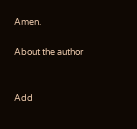Amen.

About the author


Add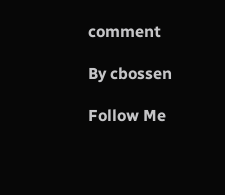comment

By cbossen

Follow Me